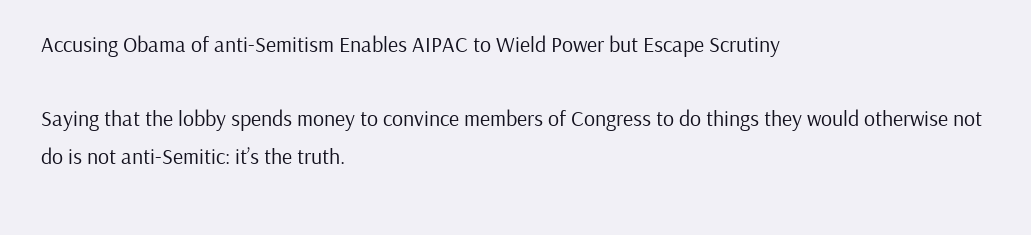Accusing Obama of anti-Semitism Enables AIPAC to Wield Power but Escape Scrutiny

Saying that the lobby spends money to convince members of Congress to do things they would otherwise not do is not anti-Semitic: it’s the truth.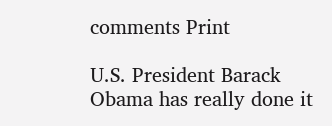comments Print

U.S. President Barack Obama has really done it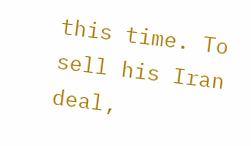this time. To sell his Iran deal,